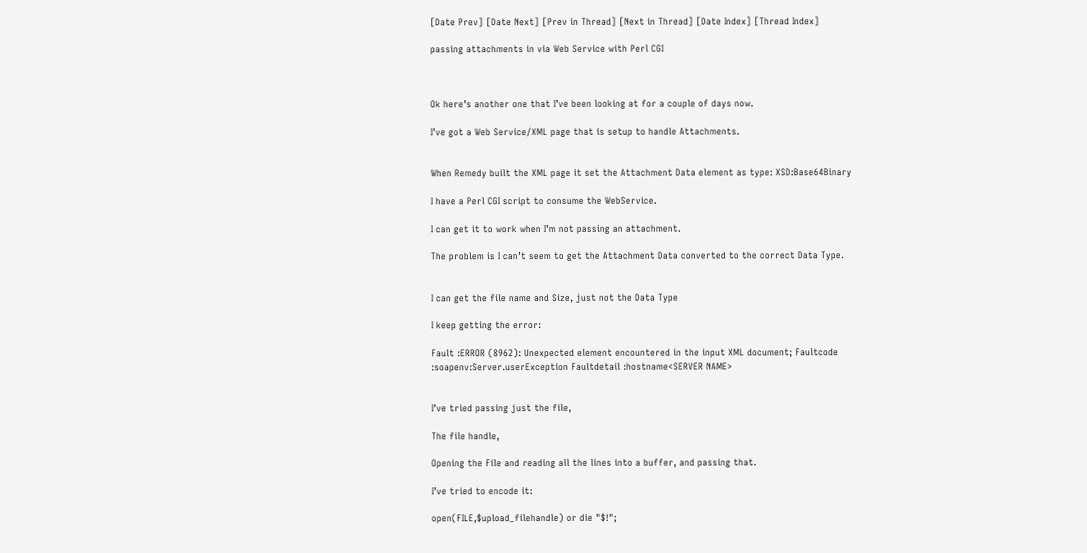[Date Prev] [Date Next] [Prev in Thread] [Next in Thread] [Date Index] [Thread Index]

passing attachments in via Web Service with Perl CGI



Ok here’s another one that I’ve been looking at for a couple of days now.

I’ve got a Web Service/XML page that is setup to handle Attachments.


When Remedy built the XML page it set the Attachment Data element as type: XSD:Base64Binary

I have a Perl CGI script to consume the WebService.

I can get it to work when I’m not passing an attachment.

The problem is I can’t seem to get the Attachment Data converted to the correct Data Type.


I can get the file name and Size, just not the Data Type

I keep getting the error:

Fault :ERROR (8962): Unexpected element encountered in the input XML document; Faultcode :soapenv:Server.userException Faultdetail :hostname<SERVER NAME>


I’ve tried passing just the file,

The file handle,

Opening the File and reading all the lines into a buffer, and passing that.

I’ve tried to encode it:

open(FILE,$upload_filehandle) or die "$!";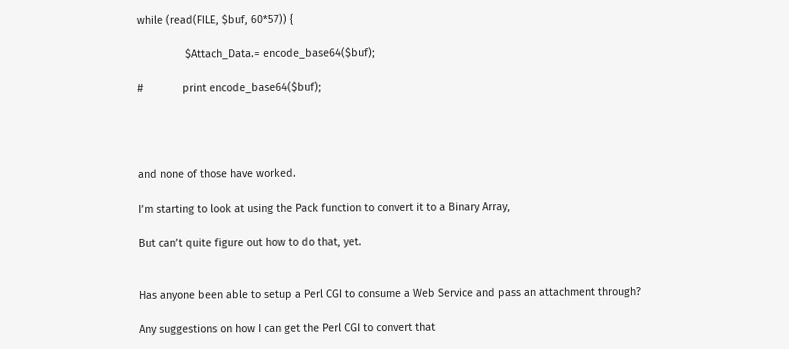while (read(FILE, $buf, 60*57)) {

                $Attach_Data.= encode_base64($buf);

#             print encode_base64($buf);




and none of those have worked.

I’m starting to look at using the Pack function to convert it to a Binary Array,

But can’t quite figure out how to do that, yet.


Has anyone been able to setup a Perl CGI to consume a Web Service and pass an attachment through?

Any suggestions on how I can get the Perl CGI to convert that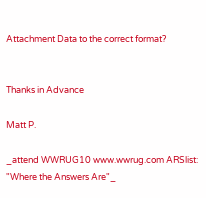Attachment Data to the correct format?


Thanks in Advance

Matt P.

_attend WWRUG10 www.wwrug.com ARSlist: "Where the Answers Are"_